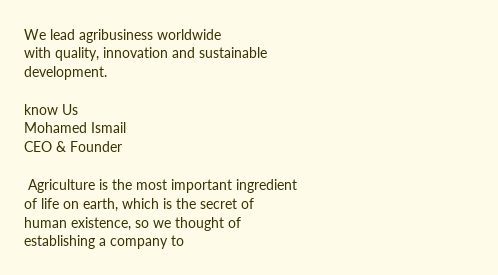We lead agribusiness worldwide
with quality, innovation and sustainable development.

know Us
Mohamed Ismail
CEO & Founder

 Agriculture is the most important ingredient of life on earth, which is the secret of human existence, so we thought of establishing a company to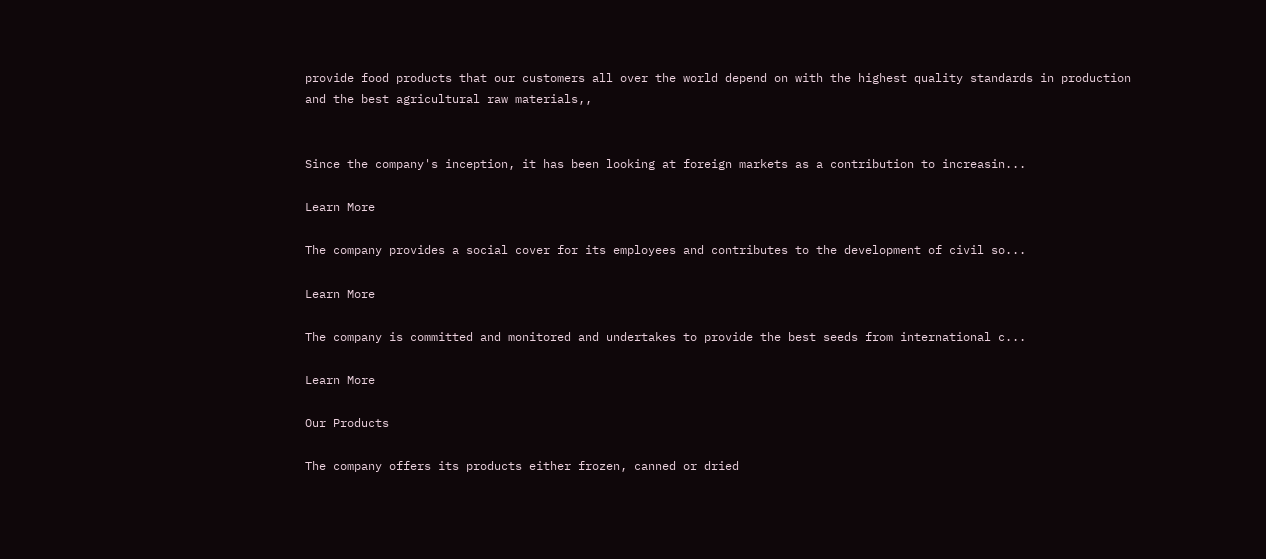provide food products that our customers all over the world depend on with the highest quality standards in production and the best agricultural raw materials,,


Since the company's inception, it has been looking at foreign markets as a contribution to increasin...

Learn More

The company provides a social cover for its employees and contributes to the development of civil so...

Learn More

The company is committed and monitored and undertakes to provide the best seeds from international c...

Learn More

Our Products

The company offers its products either frozen, canned or dried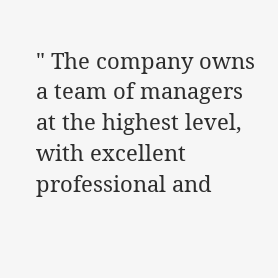" The company owns a team of managers at the highest level, with excellent professional and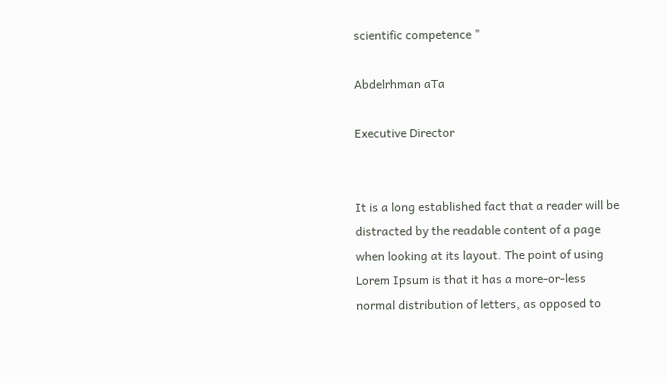scientific competence "

Abdelrhman aTa

Executive Director


It is a long established fact that a reader will be distracted by the readable content of a page when looking at its layout. The point of using Lorem Ipsum is that it has a more-or-less normal distribution of letters, as opposed to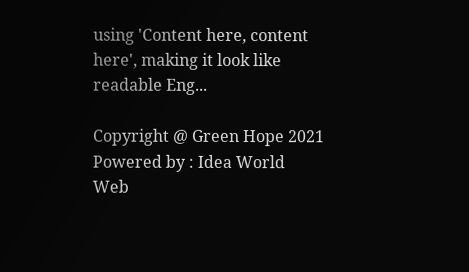using 'Content here, content here', making it look like readable Eng...

Copyright @ Green Hope 2021
Powered by : Idea World Web